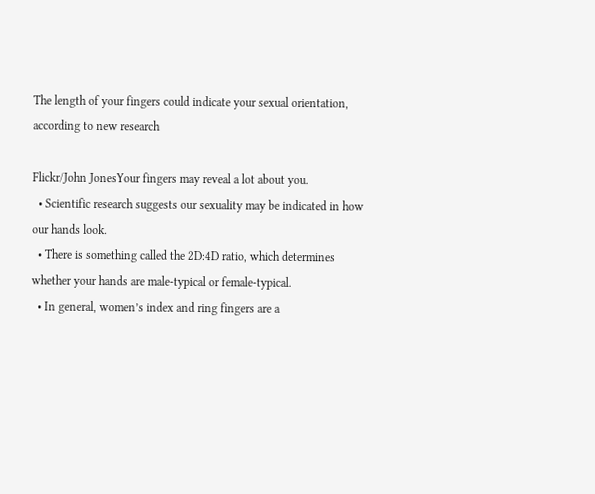The length of your fingers could indicate your sexual orientation, according to new research

Flickr/John JonesYour fingers may reveal a lot about you.
  • Scientific research suggests our sexuality may be indicated in how our hands look.
  • There is something called the 2D:4D ratio, which determines whether your hands are male-typical or female-typical.
  • In general, women’s index and ring fingers are a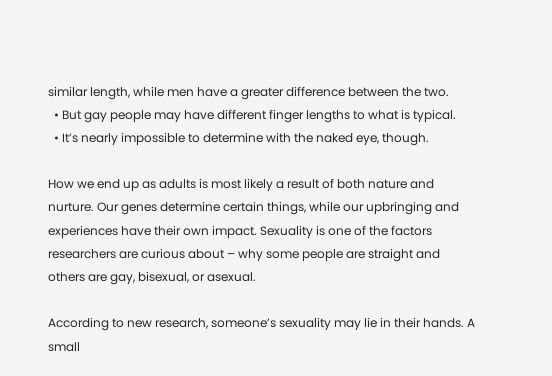similar length, while men have a greater difference between the two.
  • But gay people may have different finger lengths to what is typical.
  • It’s nearly impossible to determine with the naked eye, though.

How we end up as adults is most likely a result of both nature and nurture. Our genes determine certain things, while our upbringing and experiences have their own impact. Sexuality is one of the factors researchers are curious about – why some people are straight and others are gay, bisexual, or asexual.

According to new research, someone’s sexuality may lie in their hands. A small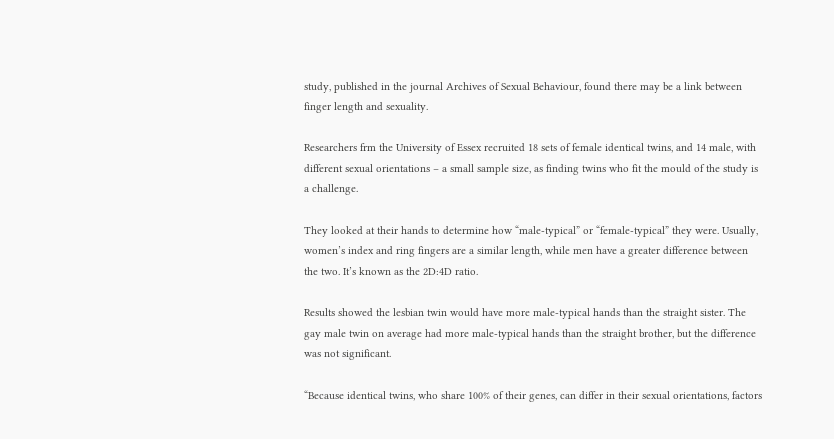study, published in the journal Archives of Sexual Behaviour, found there may be a link between finger length and sexuality.

Researchers frm the University of Essex recruited 18 sets of female identical twins, and 14 male, with different sexual orientations – a small sample size, as finding twins who fit the mould of the study is a challenge.

They looked at their hands to determine how “male-typical” or “female-typical” they were. Usually, women’s index and ring fingers are a similar length, while men have a greater difference between the two. It’s known as the 2D:4D ratio.

Results showed the lesbian twin would have more male-typical hands than the straight sister. The gay male twin on average had more male-typical hands than the straight brother, but the difference was not significant.

“Because identical twins, who share 100% of their genes, can differ in their sexual orientations, factors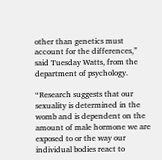other than genetics must account for the differences,” said Tuesday Watts, from the department of psychology.

“Research suggests that our sexuality is determined in the womb and is dependent on the amount of male hormone we are exposed to or the way our individual bodies react to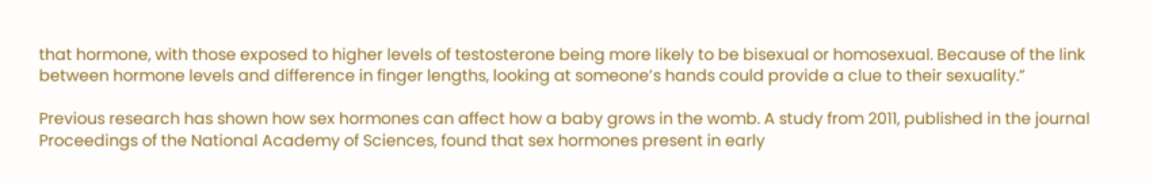that hormone, with those exposed to higher levels of testosterone being more likely to be bisexual or homosexual. Because of the link between hormone levels and difference in finger lengths, looking at someone’s hands could provide a clue to their sexuality.”

Previous research has shown how sex hormones can affect how a baby grows in the womb. A study from 2011, published in the journal Proceedings of the National Academy of Sciences, found that sex hormones present in early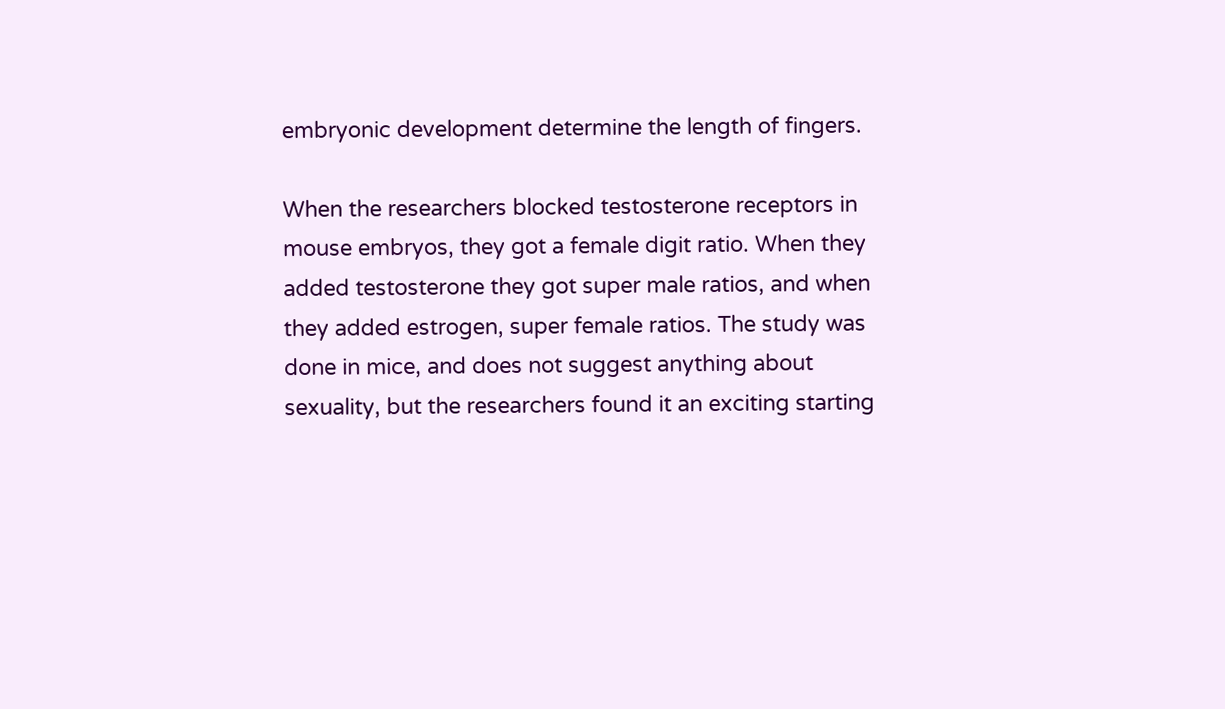embryonic development determine the length of fingers.

When the researchers blocked testosterone receptors in mouse embryos, they got a female digit ratio. When they added testosterone they got super male ratios, and when they added estrogen, super female ratios. The study was done in mice, and does not suggest anything about sexuality, but the researchers found it an exciting starting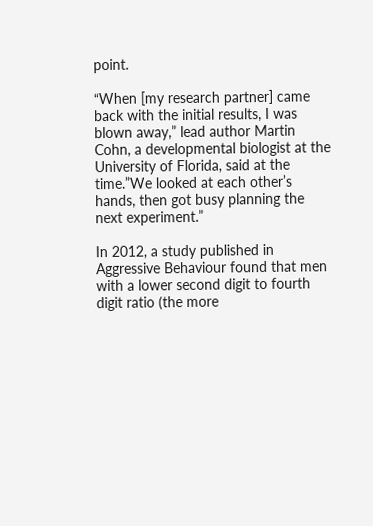point.

“When [my research partner] came back with the initial results, I was blown away,” lead author Martin Cohn, a developmental biologist at the University of Florida, said at the time.”We looked at each other’s hands, then got busy planning the next experiment.”

In 2012, a study published in Aggressive Behaviour found that men with a lower second digit to fourth digit ratio (the more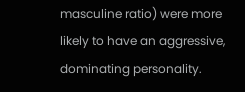masculine ratio) were more likely to have an aggressive, dominating personality.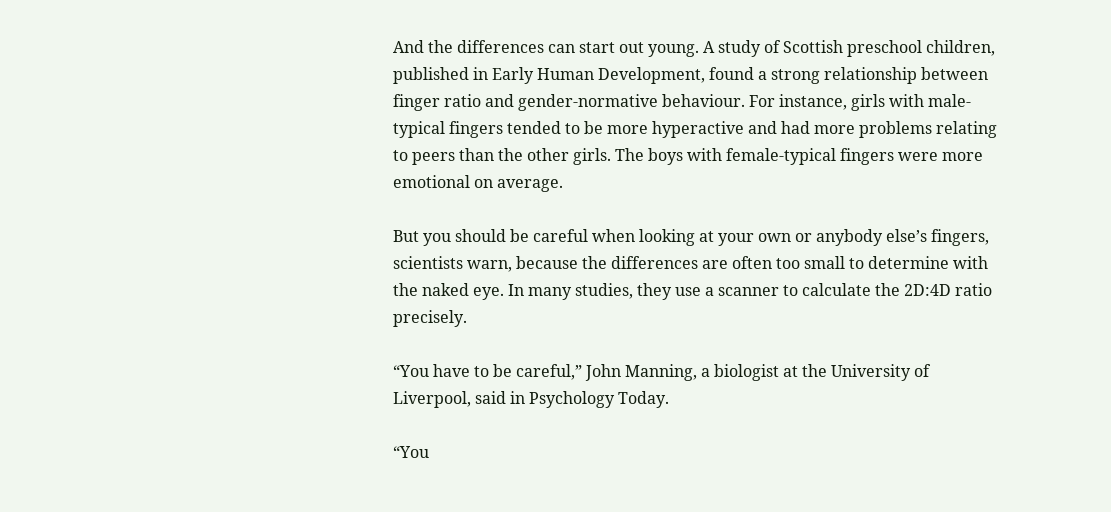And the differences can start out young. A study of Scottish preschool children, published in Early Human Development, found a strong relationship between finger ratio and gender-normative behaviour. For instance, girls with male-typical fingers tended to be more hyperactive and had more problems relating to peers than the other girls. The boys with female-typical fingers were more emotional on average.

But you should be careful when looking at your own or anybody else’s fingers, scientists warn, because the differences are often too small to determine with the naked eye. In many studies, they use a scanner to calculate the 2D:4D ratio precisely.

“You have to be careful,” John Manning, a biologist at the University of Liverpool, said in Psychology Today.

“You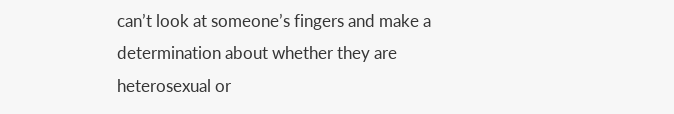can’t look at someone’s fingers and make a determination about whether they are heterosexual or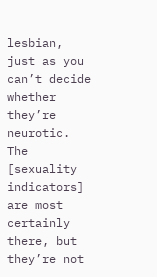lesbian, just as you can’t decide whether they’re neurotic. The [sexuality indicators] are most certainly there, but they’re not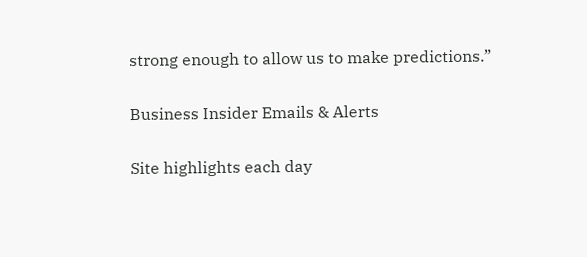strong enough to allow us to make predictions.”

Business Insider Emails & Alerts

Site highlights each day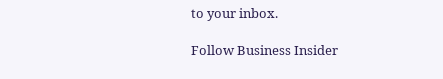to your inbox.

Follow Business Insider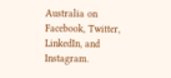Australia on Facebook, Twitter, LinkedIn, and Instagram.